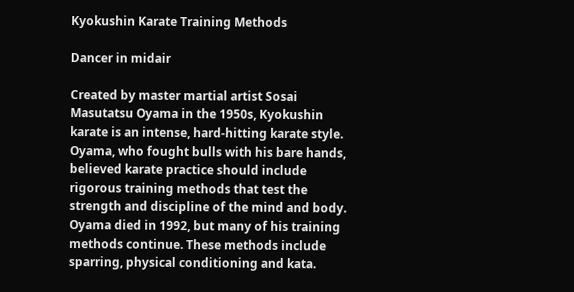Kyokushin Karate Training Methods

Dancer in midair

Created by master martial artist Sosai Masutatsu Oyama in the 1950s, Kyokushin karate is an intense, hard-hitting karate style. Oyama, who fought bulls with his bare hands, believed karate practice should include rigorous training methods that test the strength and discipline of the mind and body. Oyama died in 1992, but many of his training methods continue. These methods include sparring, physical conditioning and kata.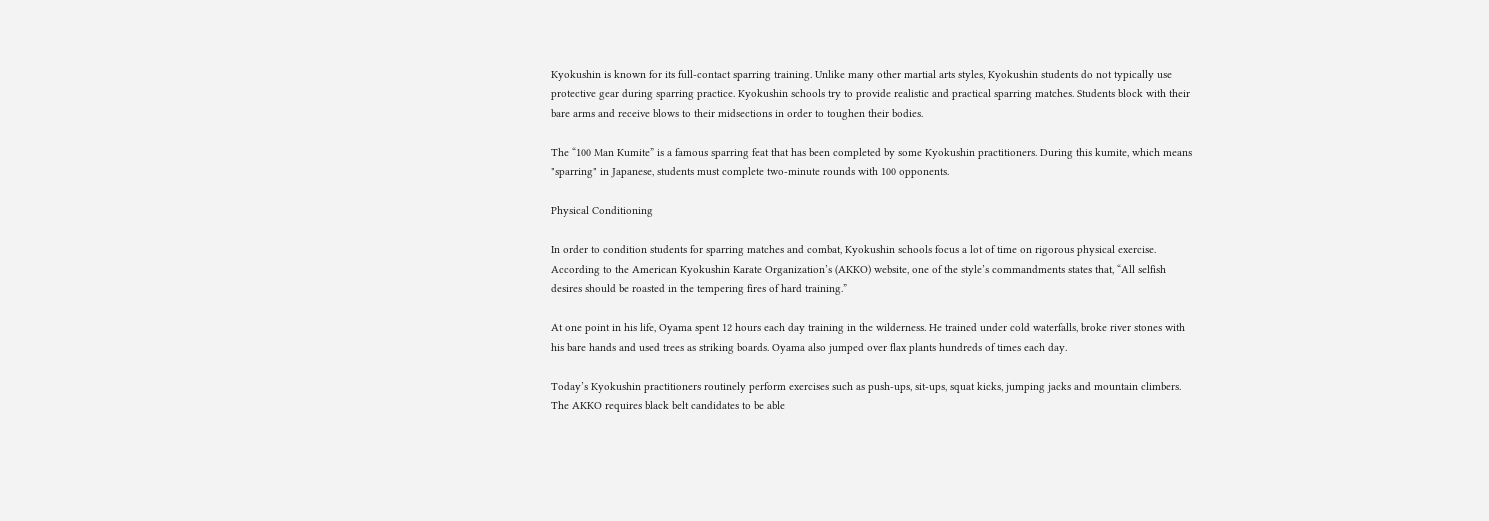Kyokushin is known for its full-contact sparring training. Unlike many other martial arts styles, Kyokushin students do not typically use protective gear during sparring practice. Kyokushin schools try to provide realistic and practical sparring matches. Students block with their bare arms and receive blows to their midsections in order to toughen their bodies.

The “100 Man Kumite” is a famous sparring feat that has been completed by some Kyokushin practitioners. During this kumite, which means "sparring" in Japanese, students must complete two-minute rounds with 100 opponents.

Physical Conditioning

In order to condition students for sparring matches and combat, Kyokushin schools focus a lot of time on rigorous physical exercise. According to the American Kyokushin Karate Organization’s (AKKO) website, one of the style’s commandments states that, “All selfish desires should be roasted in the tempering fires of hard training.”

At one point in his life, Oyama spent 12 hours each day training in the wilderness. He trained under cold waterfalls, broke river stones with his bare hands and used trees as striking boards. Oyama also jumped over flax plants hundreds of times each day.

Today’s Kyokushin practitioners routinely perform exercises such as push-ups, sit-ups, squat kicks, jumping jacks and mountain climbers. The AKKO requires black belt candidates to be able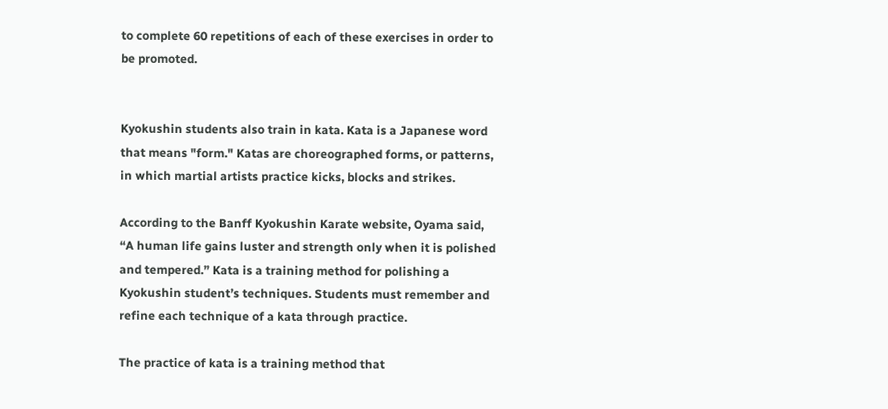to complete 60 repetitions of each of these exercises in order to be promoted.


Kyokushin students also train in kata. Kata is a Japanese word that means "form." Katas are choreographed forms, or patterns, in which martial artists practice kicks, blocks and strikes.

According to the Banff Kyokushin Karate website, Oyama said, “A human life gains luster and strength only when it is polished and tempered.” Kata is a training method for polishing a Kyokushin student’s techniques. Students must remember and refine each technique of a kata through practice.

The practice of kata is a training method that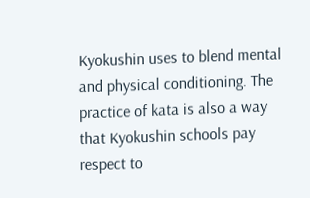Kyokushin uses to blend mental and physical conditioning. The practice of kata is also a way that Kyokushin schools pay respect to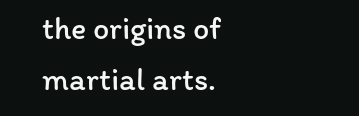the origins of martial arts.